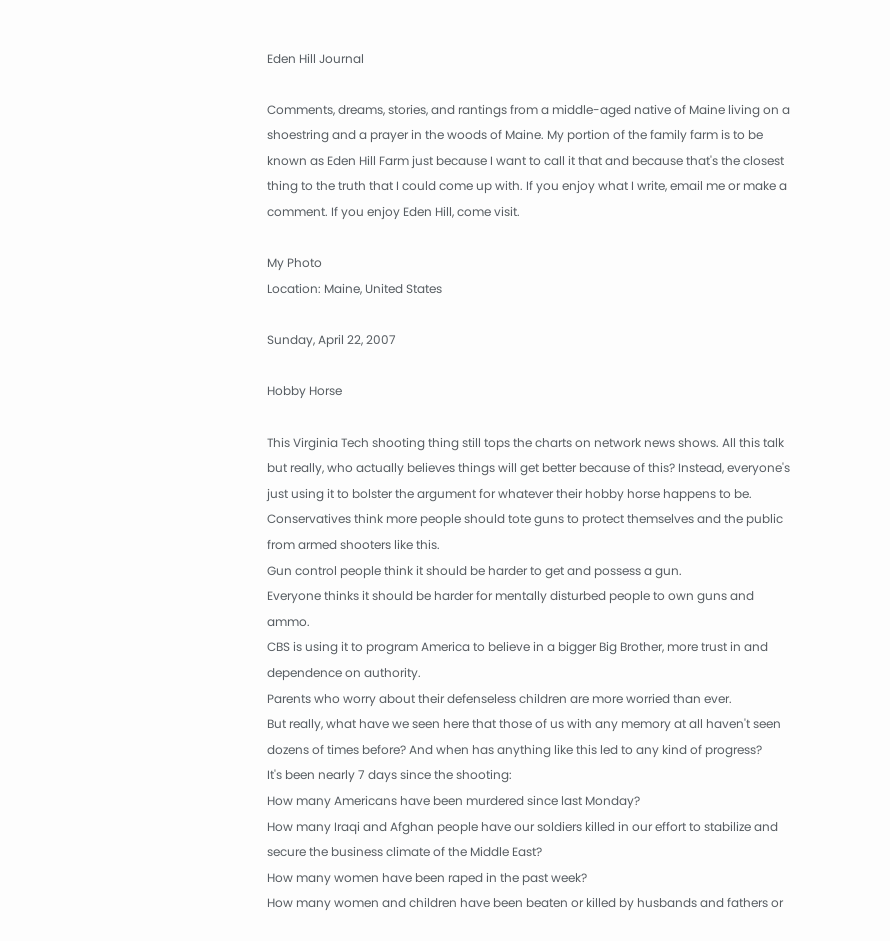Eden Hill Journal

Comments, dreams, stories, and rantings from a middle-aged native of Maine living on a shoestring and a prayer in the woods of Maine. My portion of the family farm is to be known as Eden Hill Farm just because I want to call it that and because that's the closest thing to the truth that I could come up with. If you enjoy what I write, email me or make a comment. If you enjoy Eden Hill, come visit.

My Photo
Location: Maine, United States

Sunday, April 22, 2007

Hobby Horse

This Virginia Tech shooting thing still tops the charts on network news shows. All this talk but really, who actually believes things will get better because of this? Instead, everyone's just using it to bolster the argument for whatever their hobby horse happens to be.
Conservatives think more people should tote guns to protect themselves and the public from armed shooters like this.
Gun control people think it should be harder to get and possess a gun.
Everyone thinks it should be harder for mentally disturbed people to own guns and ammo.
CBS is using it to program America to believe in a bigger Big Brother, more trust in and dependence on authority.
Parents who worry about their defenseless children are more worried than ever.
But really, what have we seen here that those of us with any memory at all haven't seen dozens of times before? And when has anything like this led to any kind of progress?
It's been nearly 7 days since the shooting:
How many Americans have been murdered since last Monday?
How many Iraqi and Afghan people have our soldiers killed in our effort to stabilize and secure the business climate of the Middle East?
How many women have been raped in the past week?
How many women and children have been beaten or killed by husbands and fathers or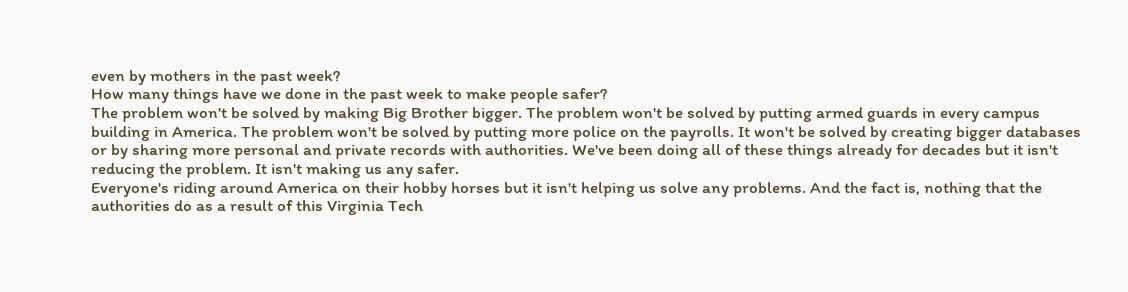even by mothers in the past week?
How many things have we done in the past week to make people safer?
The problem won't be solved by making Big Brother bigger. The problem won't be solved by putting armed guards in every campus building in America. The problem won't be solved by putting more police on the payrolls. It won't be solved by creating bigger databases or by sharing more personal and private records with authorities. We've been doing all of these things already for decades but it isn't reducing the problem. It isn't making us any safer.
Everyone's riding around America on their hobby horses but it isn't helping us solve any problems. And the fact is, nothing that the authorities do as a result of this Virginia Tech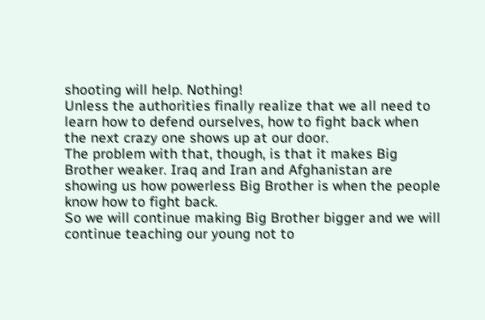shooting will help. Nothing!
Unless the authorities finally realize that we all need to learn how to defend ourselves, how to fight back when the next crazy one shows up at our door.
The problem with that, though, is that it makes Big Brother weaker. Iraq and Iran and Afghanistan are showing us how powerless Big Brother is when the people know how to fight back.
So we will continue making Big Brother bigger and we will continue teaching our young not to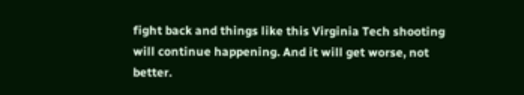fight back and things like this Virginia Tech shooting will continue happening. And it will get worse, not better.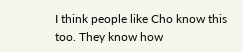I think people like Cho know this too. They know how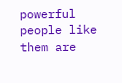powerful people like them are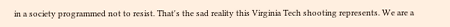in a society programmed not to resist. That's the sad reality this Virginia Tech shooting represents. We are a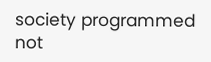society programmed not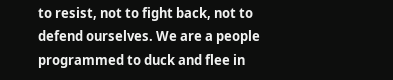to resist, not to fight back, not to defend ourselves. We are a people programmed to duck and flee in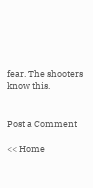fear. The shooters know this.


Post a Comment

<< Home